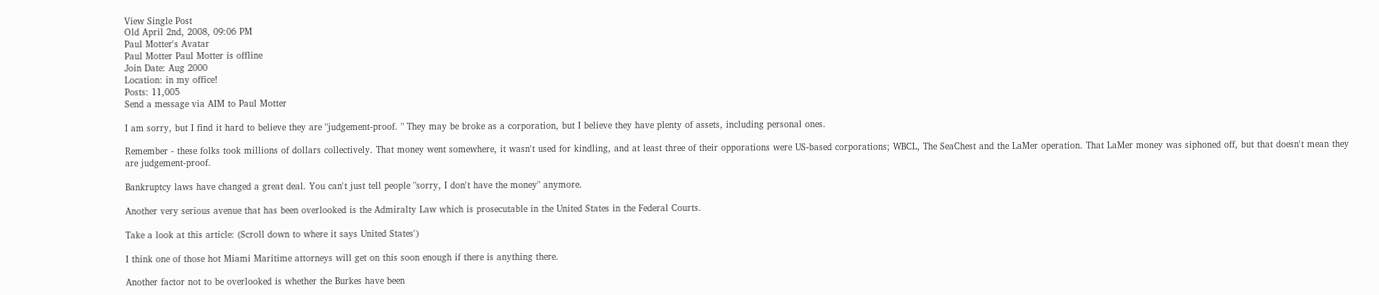View Single Post
Old April 2nd, 2008, 09:06 PM
Paul Motter's Avatar
Paul Motter Paul Motter is offline
Join Date: Aug 2000
Location: in my office!
Posts: 11,005
Send a message via AIM to Paul Motter

I am sorry, but I find it hard to believe they are "judgement-proof. " They may be broke as a corporation, but I believe they have plenty of assets, including personal ones.

Remember - these folks took millions of dollars collectively. That money went somewhere, it wasn't used for kindling, and at least three of their opporations were US-based corporations; WBCL, The SeaChest and the LaMer operation. That LaMer money was siphoned off, but that doesn't mean they are judgement-proof.

Bankruptcy laws have changed a great deal. You can't just tell people "sorry, I don't have the money" anymore.

Another very serious avenue that has been overlooked is the Admiralty Law which is prosecutable in the United States in the Federal Courts.

Take a look at this article: (Scroll down to where it says United States')

I think one of those hot Miami Maritime attorneys will get on this soon enough if there is anything there.

Another factor not to be overlooked is whether the Burkes have been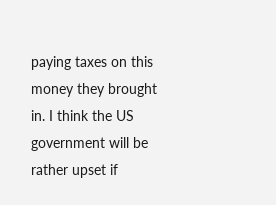paying taxes on this money they brought in. I think the US government will be rather upset if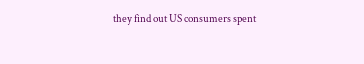they find out US consumers spent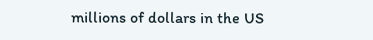millions of dollars in the US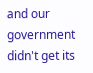and our government didn't get its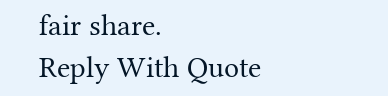fair share.
Reply With Quote